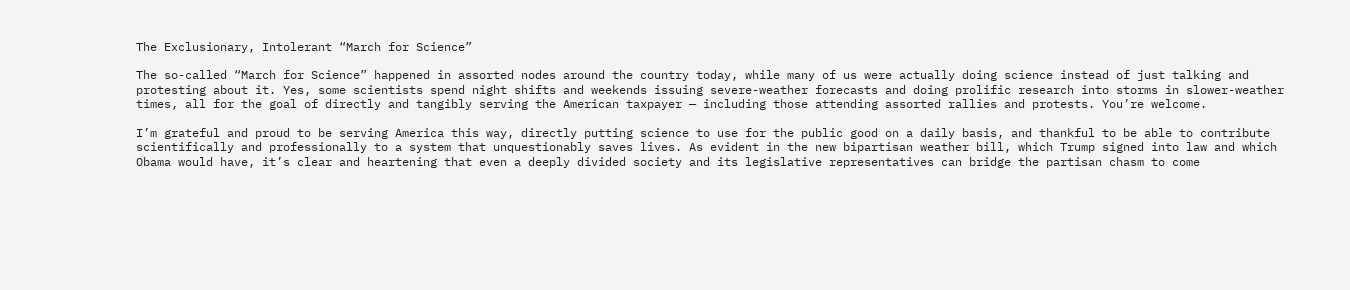The Exclusionary, Intolerant “March for Science”

The so-called “March for Science” happened in assorted nodes around the country today, while many of us were actually doing science instead of just talking and protesting about it. Yes, some scientists spend night shifts and weekends issuing severe-weather forecasts and doing prolific research into storms in slower-weather times, all for the goal of directly and tangibly serving the American taxpayer — including those attending assorted rallies and protests. You’re welcome.

I’m grateful and proud to be serving America this way, directly putting science to use for the public good on a daily basis, and thankful to be able to contribute scientifically and professionally to a system that unquestionably saves lives. As evident in the new bipartisan weather bill, which Trump signed into law and which Obama would have, it’s clear and heartening that even a deeply divided society and its legislative representatives can bridge the partisan chasm to come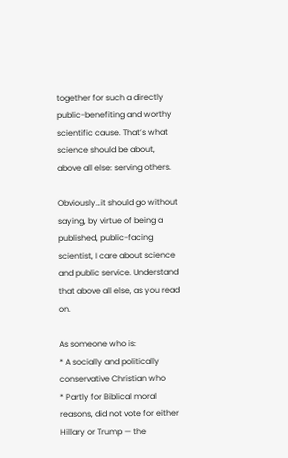together for such a directly public-benefiting and worthy scientific cause. That’s what science should be about, above all else: serving others.

Obviously…it should go without saying, by virtue of being a published, public-facing scientist, I care about science and public service. Understand that above all else, as you read on.

As someone who is:
* A socially and politically conservative Christian who
* Partly for Biblical moral reasons, did not vote for either Hillary or Trump — the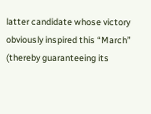latter candidate whose victory obviously inspired this “March” (thereby guaranteeing its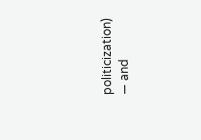politicization) — and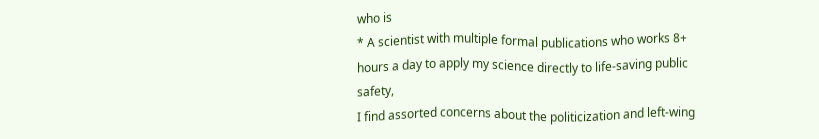who is
* A scientist with multiple formal publications who works 8+ hours a day to apply my science directly to life-saving public safety,
I find assorted concerns about the politicization and left-wing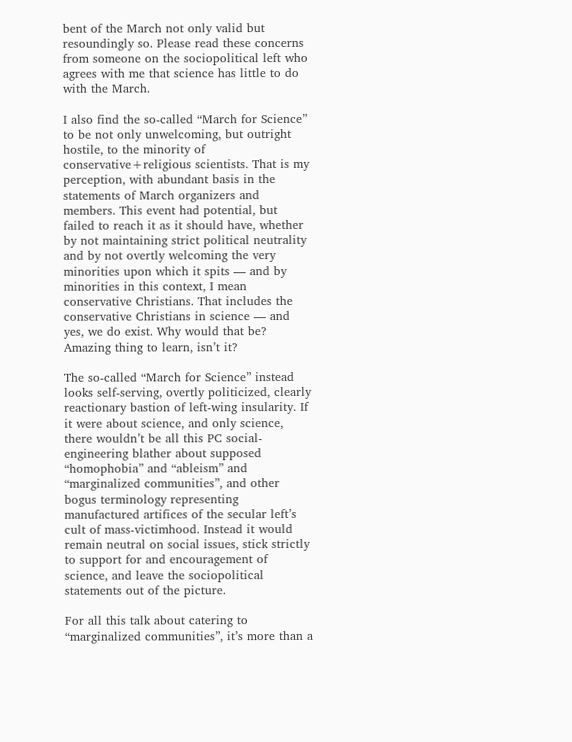bent of the March not only valid but resoundingly so. Please read these concerns from someone on the sociopolitical left who agrees with me that science has little to do with the March.

I also find the so-called “March for Science” to be not only unwelcoming, but outright hostile, to the minority of conservative+religious scientists. That is my perception, with abundant basis in the statements of March organizers and members. This event had potential, but failed to reach it as it should have, whether by not maintaining strict political neutrality and by not overtly welcoming the very minorities upon which it spits — and by minorities in this context, I mean conservative Christians. That includes the conservative Christians in science — and yes, we do exist. Why would that be? Amazing thing to learn, isn’t it?

The so-called “March for Science” instead looks self-serving, overtly politicized, clearly reactionary bastion of left-wing insularity. If it were about science, and only science, there wouldn’t be all this PC social-engineering blather about supposed “homophobia” and “ableism” and “marginalized communities”, and other bogus terminology representing manufactured artifices of the secular left’s cult of mass-victimhood. Instead it would remain neutral on social issues, stick strictly to support for and encouragement of science, and leave the sociopolitical statements out of the picture.

For all this talk about catering to “marginalized communities”, it’s more than a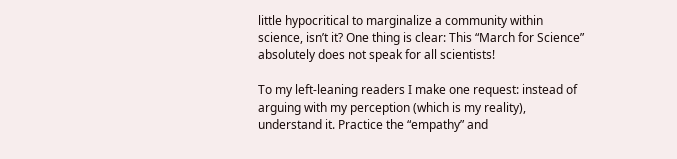little hypocritical to marginalize a community within science, isn’t it? One thing is clear: This “March for Science” absolutely does not speak for all scientists!

To my left-leaning readers I make one request: instead of arguing with my perception (which is my reality), understand it. Practice the “empathy” and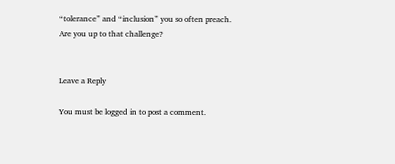“tolerance” and “inclusion” you so often preach. Are you up to that challenge?


Leave a Reply

You must be logged in to post a comment.